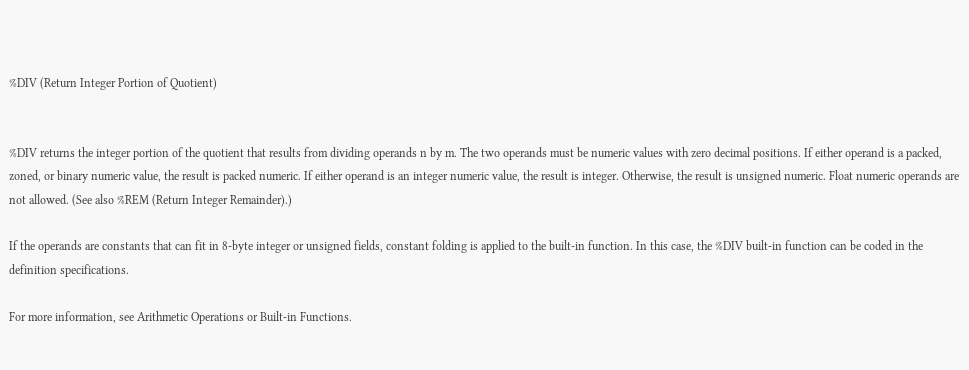%DIV (Return Integer Portion of Quotient)


%DIV returns the integer portion of the quotient that results from dividing operands n by m. The two operands must be numeric values with zero decimal positions. If either operand is a packed, zoned, or binary numeric value, the result is packed numeric. If either operand is an integer numeric value, the result is integer. Otherwise, the result is unsigned numeric. Float numeric operands are not allowed. (See also %REM (Return Integer Remainder).)

If the operands are constants that can fit in 8-byte integer or unsigned fields, constant folding is applied to the built-in function. In this case, the %DIV built-in function can be coded in the definition specifications.

For more information, see Arithmetic Operations or Built-in Functions.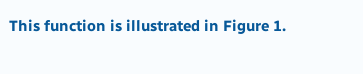This function is illustrated in Figure 1.